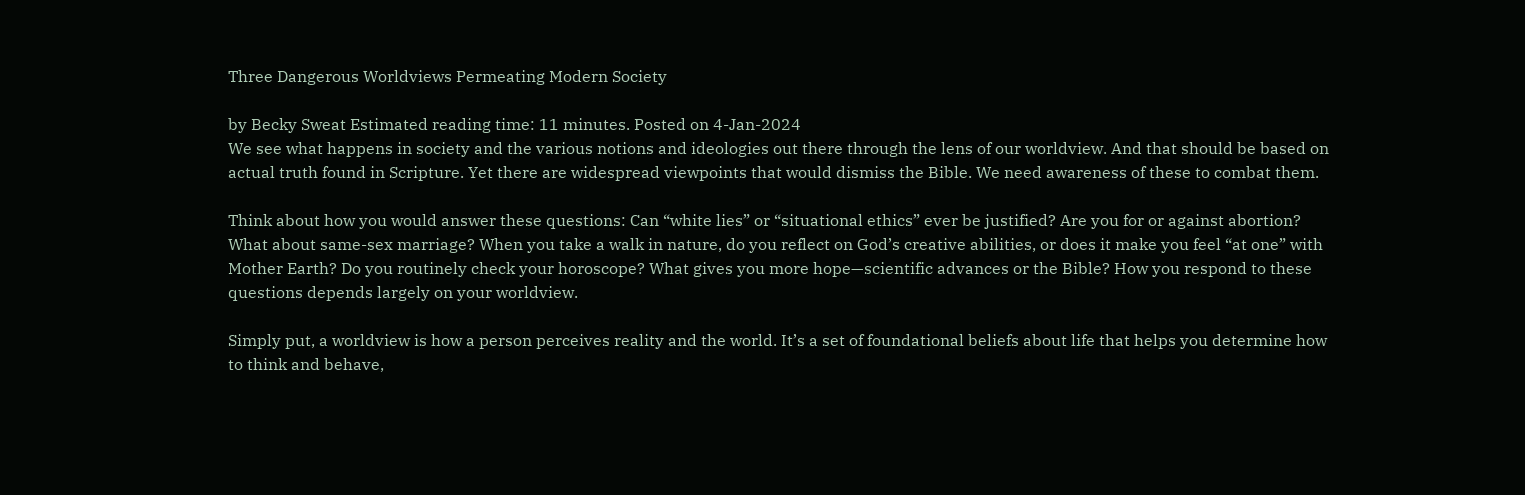Three Dangerous Worldviews Permeating Modern Society

by Becky Sweat Estimated reading time: 11 minutes. Posted on 4-Jan-2024
We see what happens in society and the various notions and ideologies out there through the lens of our worldview. And that should be based on actual truth found in Scripture. Yet there are widespread viewpoints that would dismiss the Bible. We need awareness of these to combat them.

Think about how you would answer these questions: Can “white lies” or “situational ethics” ever be justified? Are you for or against abortion? What about same-sex marriage? When you take a walk in nature, do you reflect on God’s creative abilities, or does it make you feel “at one” with Mother Earth? Do you routinely check your horoscope? What gives you more hope—scientific advances or the Bible? How you respond to these questions depends largely on your worldview.

Simply put, a worldview is how a person perceives reality and the world. It’s a set of foundational beliefs about life that helps you determine how to think and behave,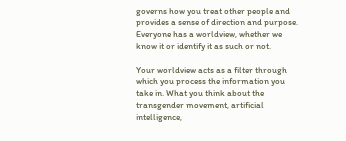governs how you treat other people and provides a sense of direction and purpose. Everyone has a worldview, whether we know it or identify it as such or not.

Your worldview acts as a filter through which you process the information you take in. What you think about the transgender movement, artificial intelligence,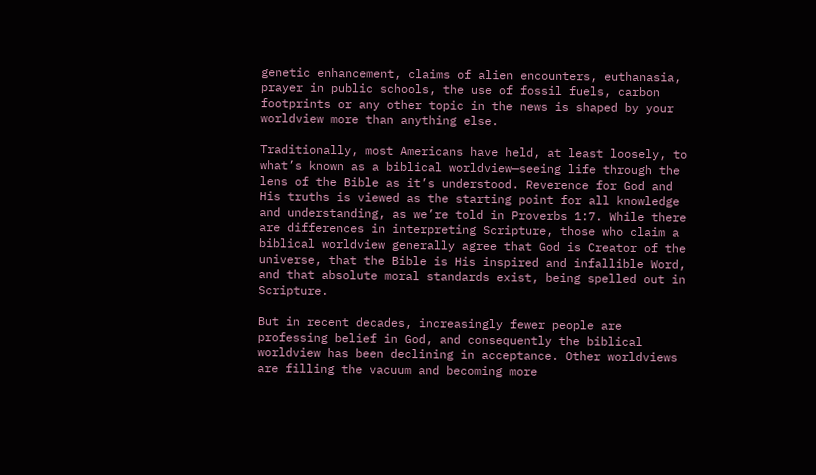genetic enhancement, claims of alien encounters, euthanasia, prayer in public schools, the use of fossil fuels, carbon footprints or any other topic in the news is shaped by your worldview more than anything else.

Traditionally, most Americans have held, at least loosely, to what’s known as a biblical worldview—seeing life through the lens of the Bible as it’s understood. Reverence for God and His truths is viewed as the starting point for all knowledge and understanding, as we’re told in Proverbs 1:7. While there are differences in interpreting Scripture, those who claim a biblical worldview generally agree that God is Creator of the universe, that the Bible is His inspired and infallible Word, and that absolute moral standards exist, being spelled out in Scripture.

But in recent decades, increasingly fewer people are professing belief in God, and consequently the biblical worldview has been declining in acceptance. Other worldviews are filling the vacuum and becoming more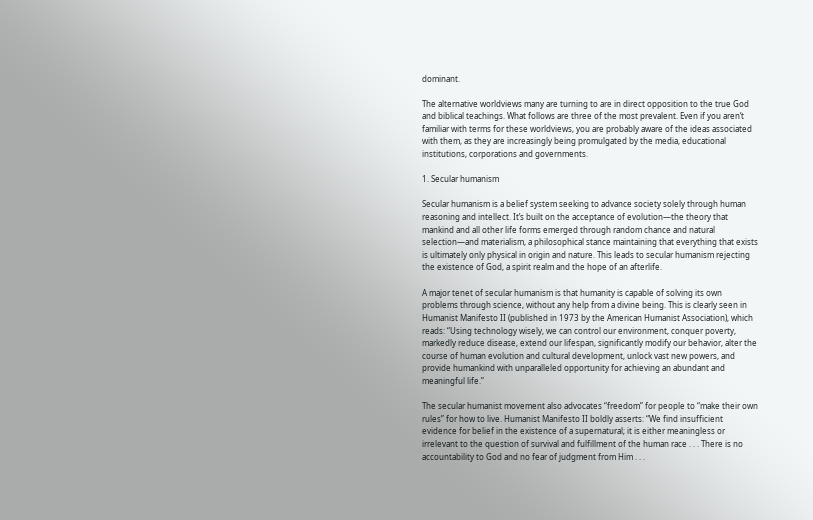dominant.

The alternative worldviews many are turning to are in direct opposition to the true God and biblical teachings. What follows are three of the most prevalent. Even if you aren’t familiar with terms for these worldviews, you are probably aware of the ideas associated with them, as they are increasingly being promulgated by the media, educational institutions, corporations and governments.

1. Secular humanism

Secular humanism is a belief system seeking to advance society solely through human reasoning and intellect. It’s built on the acceptance of evolution—the theory that mankind and all other life forms emerged through random chance and natural selection—and materialism, a philosophical stance maintaining that everything that exists is ultimately only physical in origin and nature. This leads to secular humanism rejecting the existence of God, a spirit realm and the hope of an afterlife.

A major tenet of secular humanism is that humanity is capable of solving its own problems through science, without any help from a divine being. This is clearly seen in Humanist Manifesto II (published in 1973 by the American Humanist Association), which reads: “Using technology wisely, we can control our environment, conquer poverty, markedly reduce disease, extend our lifespan, significantly modify our behavior, alter the course of human evolution and cultural development, unlock vast new powers, and provide humankind with unparalleled opportunity for achieving an abundant and meaningful life.”

The secular humanist movement also advocates “freedom” for people to “make their own rules” for how to live. Humanist Manifesto II boldly asserts: “We find insufficient evidence for belief in the existence of a supernatural; it is either meaningless or irrelevant to the question of survival and fulfillment of the human race . . . There is no accountability to God and no fear of judgment from Him . . .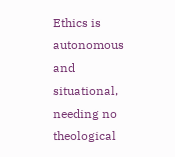Ethics is autonomous and situational, needing no theological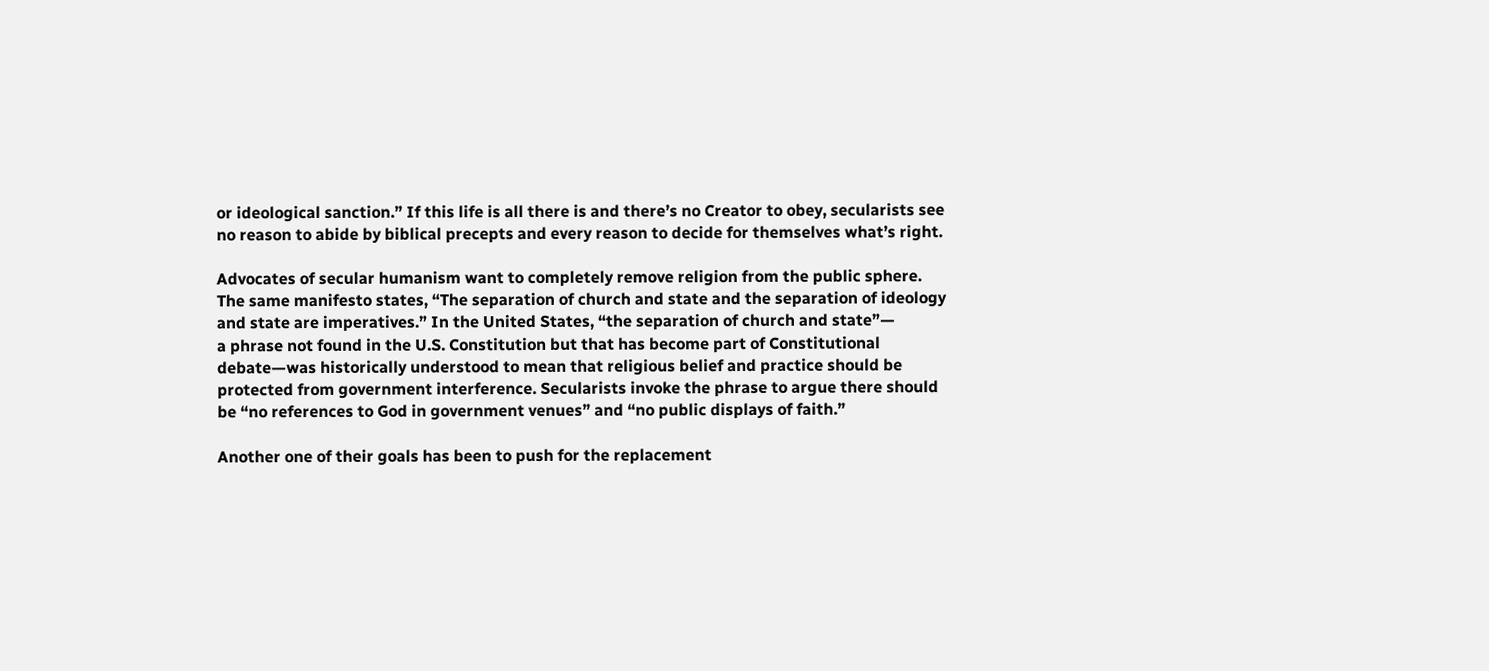or ideological sanction.” If this life is all there is and there’s no Creator to obey, secularists see no reason to abide by biblical precepts and every reason to decide for themselves what’s right.

Advocates of secular humanism want to completely remove religion from the public sphere. The same manifesto states, “The separation of church and state and the separation of ideology and state are imperatives.” In the United States, “the separation of church and state”—
a phrase not found in the U.S. Constitution but that has become part of Constitutional debate—was historically understood to mean that religious belief and practice should be protected from government interference. Secularists invoke the phrase to argue there should be “no references to God in government venues” and “no public displays of faith.”

Another one of their goals has been to push for the replacement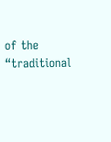of the “traditional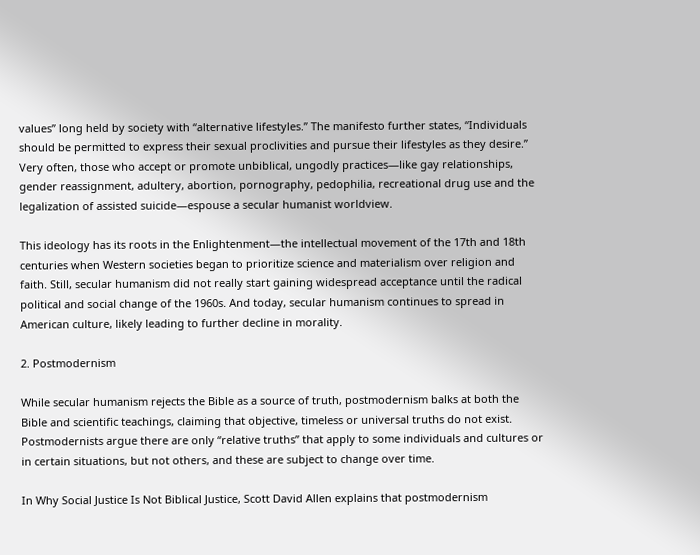values” long held by society with “alternative lifestyles.” The manifesto further states, “Individuals should be permitted to express their sexual proclivities and pursue their lifestyles as they desire.” Very often, those who accept or promote unbiblical, ungodly practices—like gay relationships, gender reassignment, adultery, abortion, pornography, pedophilia, recreational drug use and the legalization of assisted suicide—espouse a secular humanist worldview.

This ideology has its roots in the Enlightenment—the intellectual movement of the 17th and 18th centuries when Western societies began to prioritize science and materialism over religion and faith. Still, secular humanism did not really start gaining widespread acceptance until the radical political and social change of the 1960s. And today, secular humanism continues to spread in American culture, likely leading to further decline in morality.

2. Postmodernism

While secular humanism rejects the Bible as a source of truth, postmodernism balks at both the Bible and scientific teachings, claiming that objective, timeless or universal truths do not exist. Postmodernists argue there are only “relative truths” that apply to some individuals and cultures or in certain situations, but not others, and these are subject to change over time.

In Why Social Justice Is Not Biblical Justice, Scott David Allen explains that postmodernism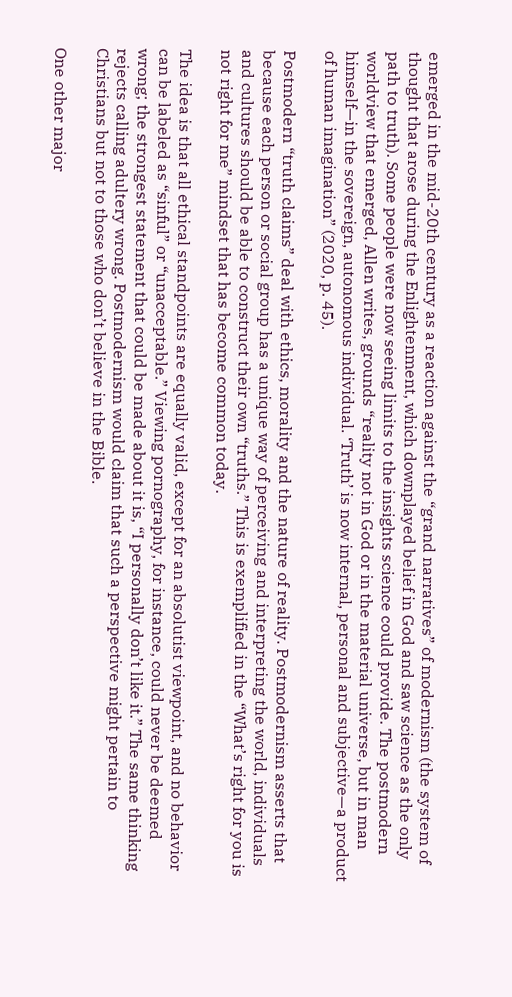emerged in the mid-20th century as a reaction against the “grand narratives” of modernism (the system of thought that arose during the Enlightenment, which downplayed belief in God and saw science as the only path to truth). Some people were now seeing limits to the insights science could provide. The postmodern worldview that emerged, Allen writes, grounds “reality not in God or in the material universe, but in man himself—in the sovereign, autonomous individual. ‘Truth’ is now internal, personal and subjective—a product of human imagination” (2020, p. 45).

Postmodern “truth claims” deal with ethics, morality and the nature of reality. Postmodernism asserts that because each person or social group has a unique way of perceiving and interpreting the world, individuals and cultures should be able to construct their own “truths.” This is exemplified in the “What’s right for you is not right for me” mindset that has become common today.

The idea is that all ethical standpoints are equally valid, except for an absolutist viewpoint, and no behavior can be labeled as “sinful” or “unacceptable.” Viewing pornography, for instance, could never be deemed wrong; the strongest statement that could be made about it is, “I personally don’t like it.” The same thinking rejects calling adultery wrong. Postmodernism would claim that such a perspective might pertain to Christians but not to those who don’t believe in the Bible.

One other major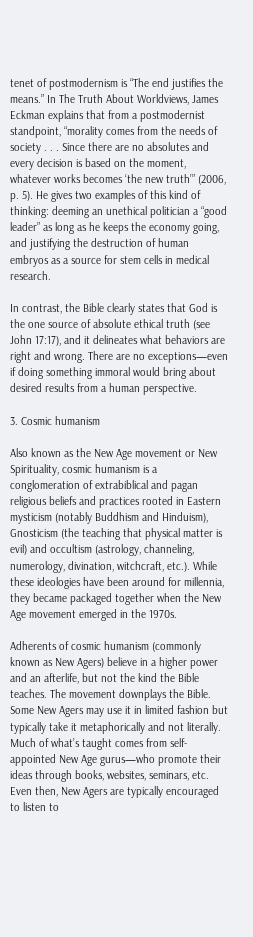tenet of postmodernism is “The end justifies the means.” In The Truth About Worldviews, James Eckman explains that from a postmodernist standpoint, “morality comes from the needs of society . . . Since there are no absolutes and every decision is based on the moment, whatever works becomes ‘the new truth’” (2006, p. 5). He gives two examples of this kind of thinking: deeming an unethical politician a “good leader” as long as he keeps the economy going, and justifying the destruction of human embryos as a source for stem cells in medical research.

In contrast, the Bible clearly states that God is the one source of absolute ethical truth (see John 17:17), and it delineates what behaviors are right and wrong. There are no exceptions—even if doing something immoral would bring about desired results from a human perspective.

3. Cosmic humanism

Also known as the New Age movement or New Spirituality, cosmic humanism is a conglomeration of extrabiblical and pagan religious beliefs and practices rooted in Eastern mysticism (notably Buddhism and Hinduism), Gnosticism (the teaching that physical matter is evil) and occultism (astrology, channeling, numerology, divination, witchcraft, etc.). While these ideologies have been around for millennia, they became packaged together when the New Age movement emerged in the 1970s.

Adherents of cosmic humanism (commonly known as New Agers) believe in a higher power and an afterlife, but not the kind the Bible teaches. The movement downplays the Bible. Some New Agers may use it in limited fashion but typically take it metaphorically and not literally. Much of what’s taught comes from self-appointed New Age gurus—who promote their ideas through books, websites, seminars, etc. Even then, New Agers are typically encouraged to listen to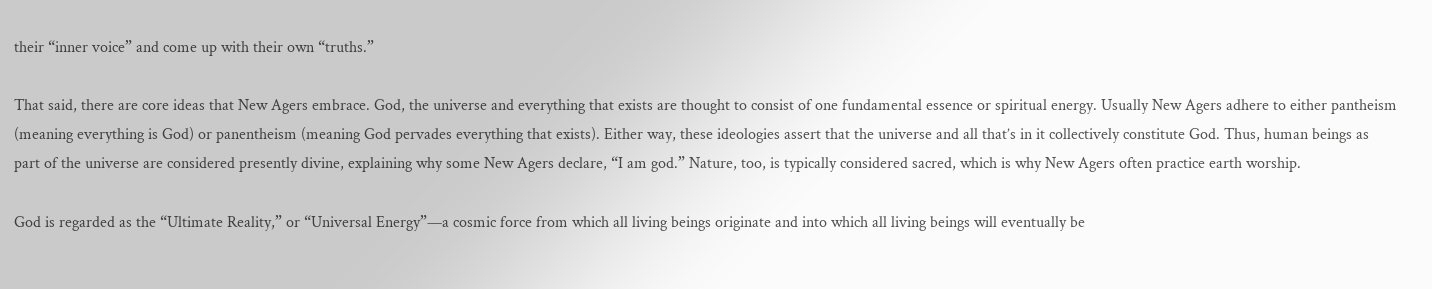their “inner voice” and come up with their own “truths.”

That said, there are core ideas that New Agers embrace. God, the universe and everything that exists are thought to consist of one fundamental essence or spiritual energy. Usually New Agers adhere to either pantheism (meaning everything is God) or panentheism (meaning God pervades everything that exists). Either way, these ideologies assert that the universe and all that’s in it collectively constitute God. Thus, human beings as part of the universe are considered presently divine, explaining why some New Agers declare, “I am god.” Nature, too, is typically considered sacred, which is why New Agers often practice earth worship.

God is regarded as the “Ultimate Reality,” or “Universal Energy”—a cosmic force from which all living beings originate and into which all living beings will eventually be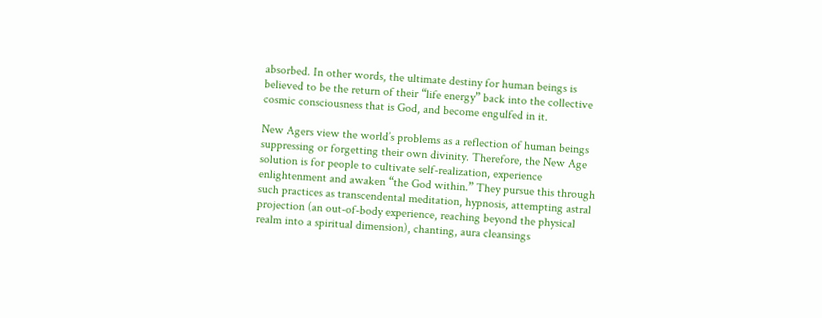absorbed. In other words, the ultimate destiny for human beings is believed to be the return of their “life energy” back into the collective cosmic consciousness that is God, and become engulfed in it.

New Agers view the world’s problems as a reflection of human beings suppressing or forgetting their own divinity. Therefore, the New Age solution is for people to cultivate self-realization, experience enlightenment and awaken “the God within.” They pursue this through such practices as transcendental meditation, hypnosis, attempting astral projection (an out-of-body experience, reaching beyond the physical realm into a spiritual dimension), chanting, aura cleansings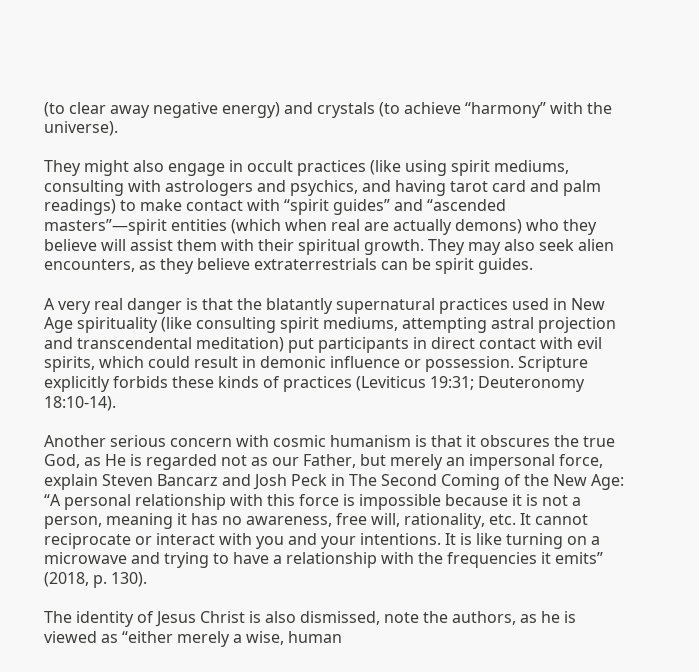(to clear away negative energy) and crystals (to achieve “harmony” with the universe).

They might also engage in occult practices (like using spirit mediums, consulting with astrologers and psychics, and having tarot card and palm readings) to make contact with “spirit guides” and “ascended masters”—spirit entities (which when real are actually demons) who they believe will assist them with their spiritual growth. They may also seek alien encounters, as they believe extraterrestrials can be spirit guides.

A very real danger is that the blatantly supernatural practices used in New Age spirituality (like consulting spirit mediums, attempting astral projection and transcendental meditation) put participants in direct contact with evil spirits, which could result in demonic influence or possession. Scripture explicitly forbids these kinds of practices (Leviticus 19:31; Deuteronomy 18:10-14).

Another serious concern with cosmic humanism is that it obscures the true God, as He is regarded not as our Father, but merely an impersonal force, explain Steven Bancarz and Josh Peck in The Second Coming of the New Age: “A personal relationship with this force is impossible because it is not a person, meaning it has no awareness, free will, rationality, etc. It cannot reciprocate or interact with you and your intentions. It is like turning on a microwave and trying to have a relationship with the frequencies it emits” (2018, p. 130).

The identity of Jesus Christ is also dismissed, note the authors, as he is viewed as “either merely a wise, human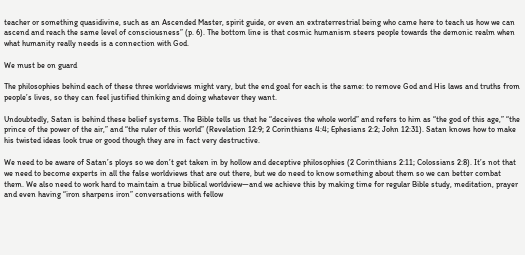teacher or something quasidivine, such as an Ascended Master, spirit guide, or even an extraterrestrial being who came here to teach us how we can ascend and reach the same level of consciousness” (p. 6). The bottom line is that cosmic humanism steers people towards the demonic realm when what humanity really needs is a connection with God.

We must be on guard

The philosophies behind each of these three worldviews might vary, but the end goal for each is the same: to remove God and His laws and truths from people’s lives, so they can feel justified thinking and doing whatever they want.

Undoubtedly, Satan is behind these belief systems. The Bible tells us that he “deceives the whole world” and refers to him as “the god of this age,” “the prince of the power of the air,” and “the ruler of this world” (Revelation 12:9; 2 Corinthians 4:4; Ephesians 2:2; John 12:31). Satan knows how to make his twisted ideas look true or good though they are in fact very destructive.

We need to be aware of Satan’s ploys so we don’t get taken in by hollow and deceptive philosophies (2 Corinthians 2:11; Colossians 2:8). It’s not that we need to become experts in all the false worldviews that are out there, but we do need to know something about them so we can better combat them. We also need to work hard to maintain a true biblical worldview—and we achieve this by making time for regular Bible study, meditation, prayer and even having “iron sharpens iron” conversations with fellow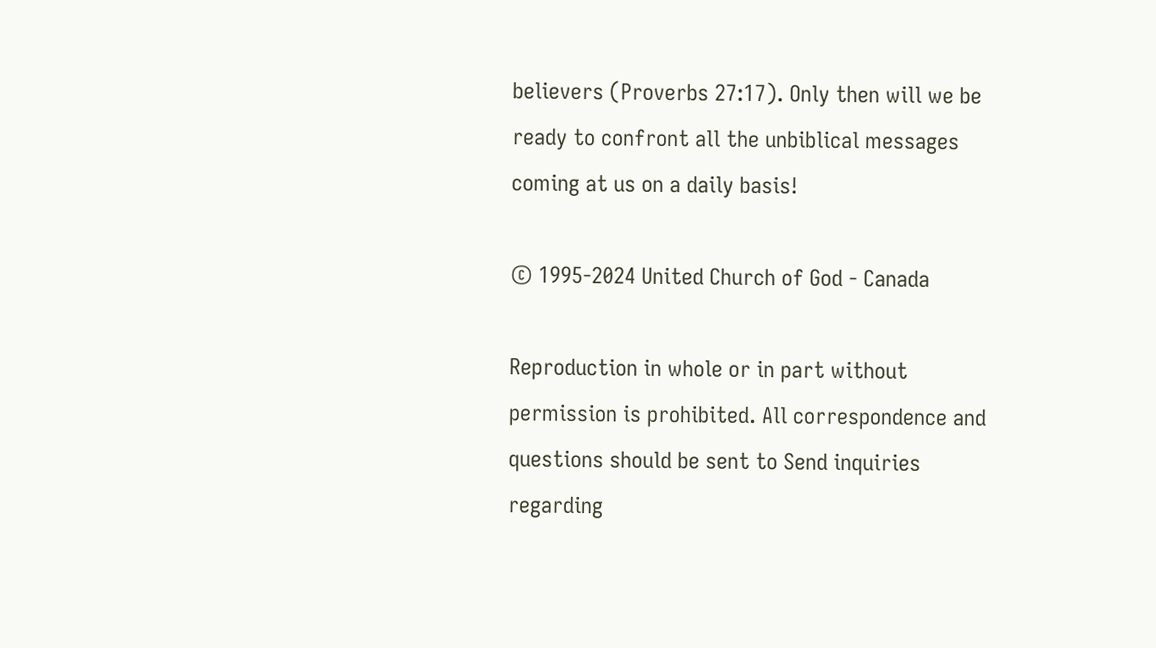believers (Proverbs 27:17). Only then will we be ready to confront all the unbiblical messages coming at us on a daily basis!

© 1995-2024 United Church of God - Canada

Reproduction in whole or in part without permission is prohibited. All correspondence and questions should be sent to Send inquiries regarding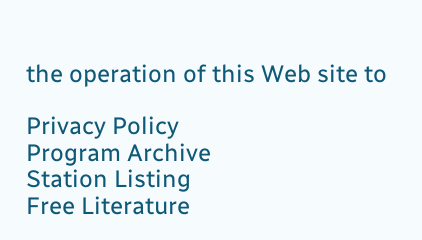the operation of this Web site to

Privacy Policy
Program Archive
Station Listing
Free Literature